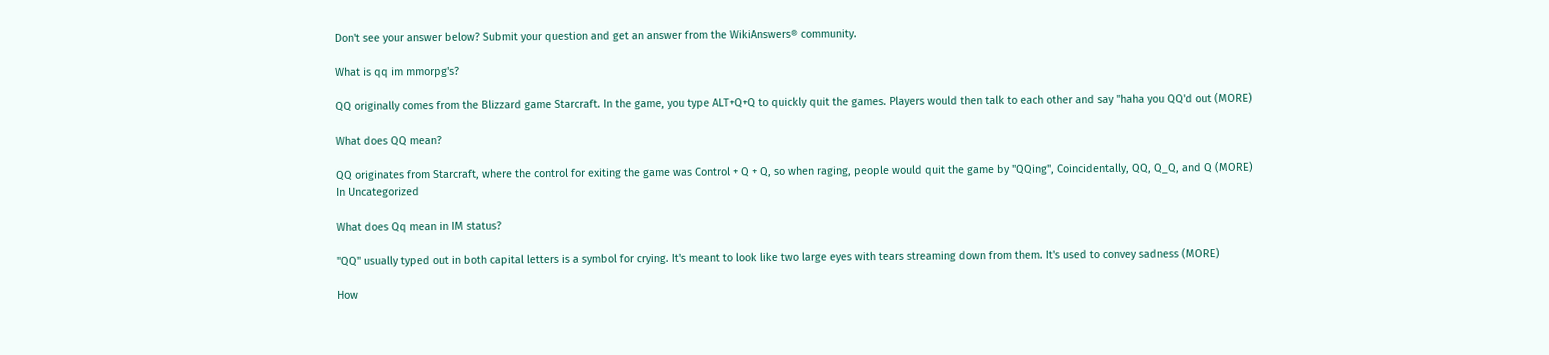Don't see your answer below? Submit your question and get an answer from the WikiAnswers® community.

What is qq im mmorpg's?

QQ originally comes from the Blizzard game Starcraft. In the game, you type ALT+Q+Q to quickly quit the games. Players would then talk to each other and say "haha you QQ'd out (MORE)

What does QQ mean?

QQ originates from Starcraft, where the control for exiting the game was Control + Q + Q, so when raging, people would quit the game by "QQing", Coincidentally, QQ, Q_Q, and Q (MORE)
In Uncategorized

What does Qq mean in IM status?

"QQ" usually typed out in both capital letters is a symbol for crying. It's meant to look like two large eyes with tears streaming down from them. It's used to convey sadness (MORE)

How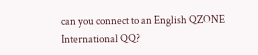can you connect to an English QZONE International QQ?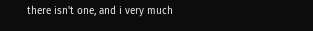there isn't one, and i very much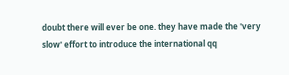doubt there will ever be one. they have made the 'very slow' effort to introduce the international qq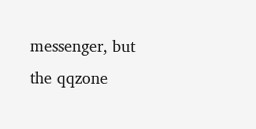messenger, but the qqzone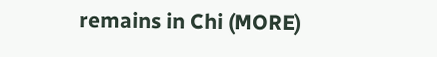remains in Chi (MORE)